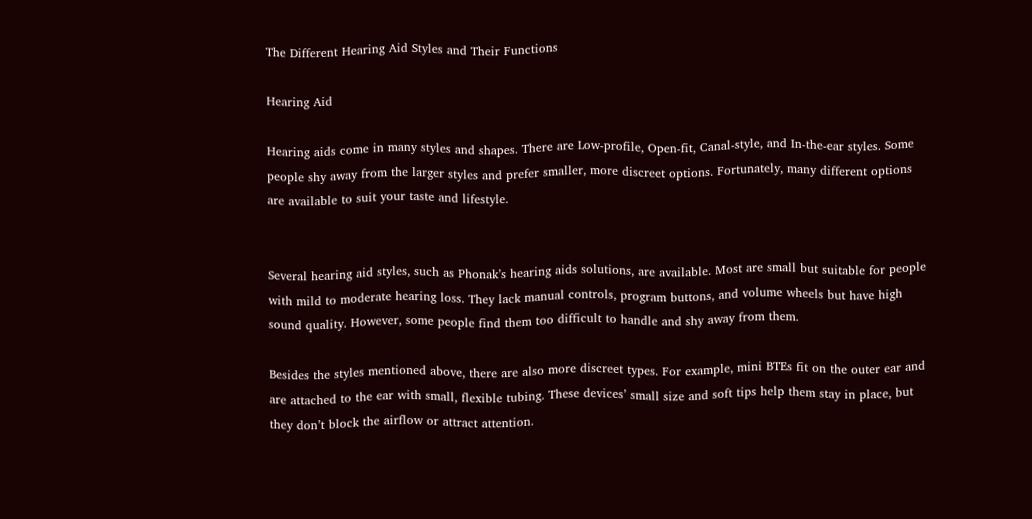The Different Hearing Aid Styles and Their Functions

Hearing Aid

Hearing aids come in many styles and shapes. There are Low-profile, Open-fit, Canal-style, and In-the-ear styles. Some people shy away from the larger styles and prefer smaller, more discreet options. Fortunately, many different options are available to suit your taste and lifestyle.


Several hearing aid styles, such as Phonak’s hearing aids solutions, are available. Most are small but suitable for people with mild to moderate hearing loss. They lack manual controls, program buttons, and volume wheels but have high sound quality. However, some people find them too difficult to handle and shy away from them.

Besides the styles mentioned above, there are also more discreet types. For example, mini BTEs fit on the outer ear and are attached to the ear with small, flexible tubing. These devices’ small size and soft tips help them stay in place, but they don’t block the airflow or attract attention.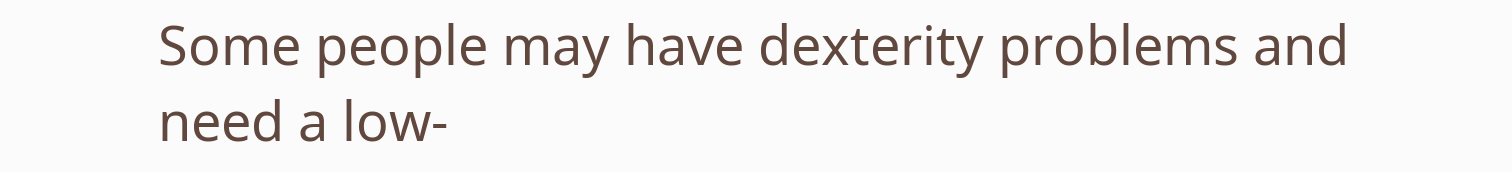Some people may have dexterity problems and need a low-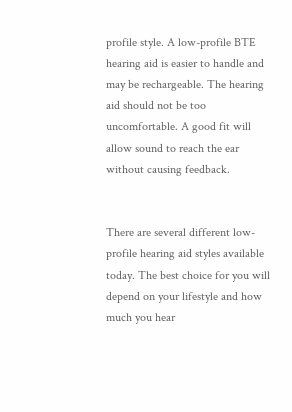profile style. A low-profile BTE hearing aid is easier to handle and may be rechargeable. The hearing aid should not be too uncomfortable. A good fit will allow sound to reach the ear without causing feedback.


There are several different low-profile hearing aid styles available today. The best choice for you will depend on your lifestyle and how much you hear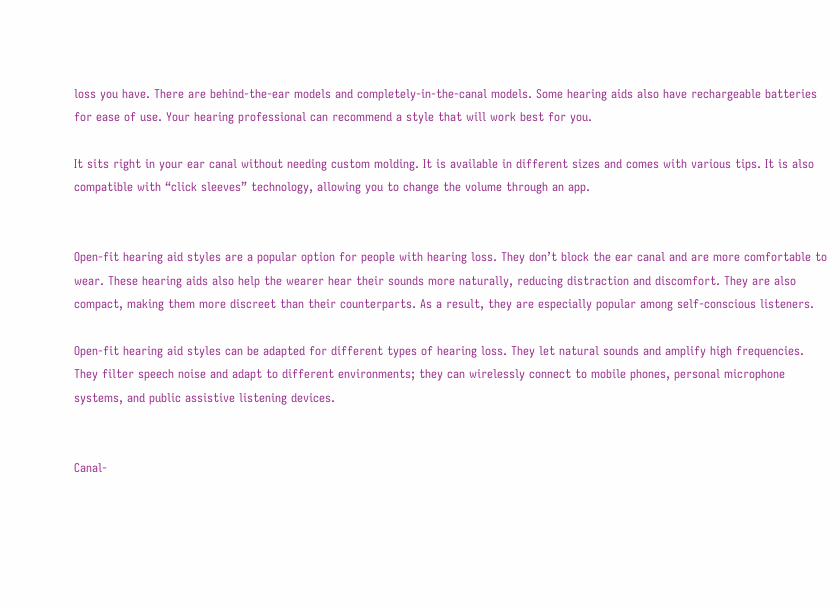loss you have. There are behind-the-ear models and completely-in-the-canal models. Some hearing aids also have rechargeable batteries for ease of use. Your hearing professional can recommend a style that will work best for you.

It sits right in your ear canal without needing custom molding. It is available in different sizes and comes with various tips. It is also compatible with “click sleeves” technology, allowing you to change the volume through an app.


Open-fit hearing aid styles are a popular option for people with hearing loss. They don’t block the ear canal and are more comfortable to wear. These hearing aids also help the wearer hear their sounds more naturally, reducing distraction and discomfort. They are also compact, making them more discreet than their counterparts. As a result, they are especially popular among self-conscious listeners.

Open-fit hearing aid styles can be adapted for different types of hearing loss. They let natural sounds and amplify high frequencies. They filter speech noise and adapt to different environments; they can wirelessly connect to mobile phones, personal microphone systems, and public assistive listening devices.


Canal-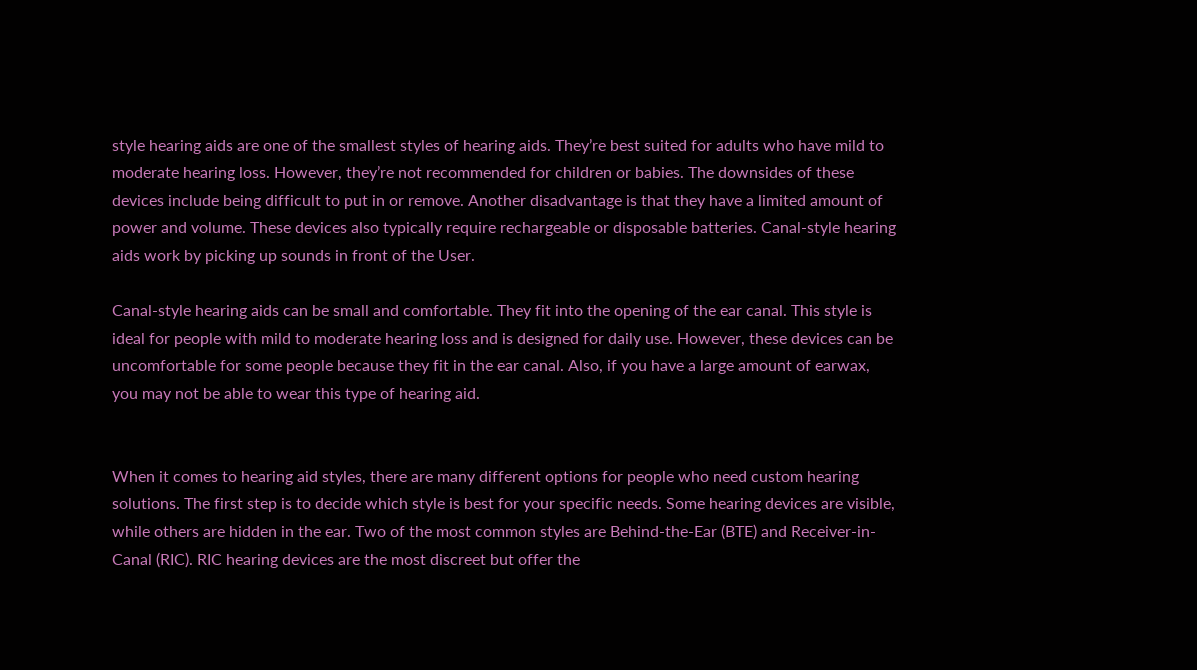style hearing aids are one of the smallest styles of hearing aids. They’re best suited for adults who have mild to moderate hearing loss. However, they’re not recommended for children or babies. The downsides of these devices include being difficult to put in or remove. Another disadvantage is that they have a limited amount of power and volume. These devices also typically require rechargeable or disposable batteries. Canal-style hearing aids work by picking up sounds in front of the User.

Canal-style hearing aids can be small and comfortable. They fit into the opening of the ear canal. This style is ideal for people with mild to moderate hearing loss and is designed for daily use. However, these devices can be uncomfortable for some people because they fit in the ear canal. Also, if you have a large amount of earwax, you may not be able to wear this type of hearing aid.


When it comes to hearing aid styles, there are many different options for people who need custom hearing solutions. The first step is to decide which style is best for your specific needs. Some hearing devices are visible, while others are hidden in the ear. Two of the most common styles are Behind-the-Ear (BTE) and Receiver-in-Canal (RIC). RIC hearing devices are the most discreet but offer the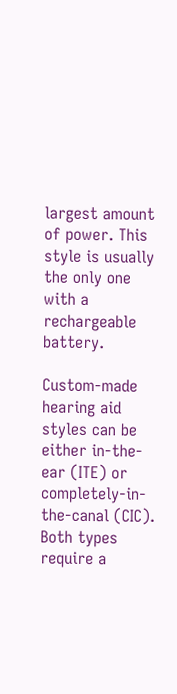largest amount of power. This style is usually the only one with a rechargeable battery.

Custom-made hearing aid styles can be either in-the-ear (ITE) or completely-in-the-canal (CIC). Both types require a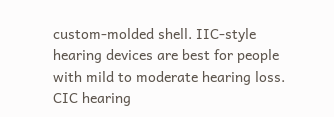custom-molded shell. IIC-style hearing devices are best for people with mild to moderate hearing loss. CIC hearing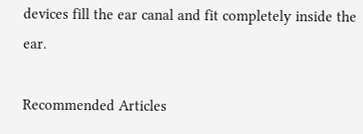devices fill the ear canal and fit completely inside the ear.

Recommended Articles